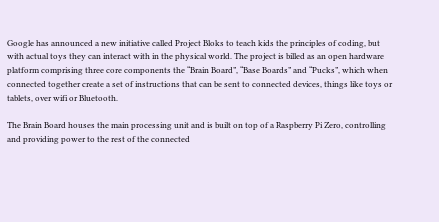Google has announced a new initiative called Project Bloks to teach kids the principles of coding, but with actual toys they can interact with in the physical world. The project is billed as an open hardware platform comprising three core components the “Brain Board”, “Base Boards” and “Pucks”, which when connected together create a set of instructions that can be sent to connected devices, things like toys or tablets, over wifi or Bluetooth.

The Brain Board houses the main processing unit and is built on top of a Raspberry Pi Zero, controlling and providing power to the rest of the connected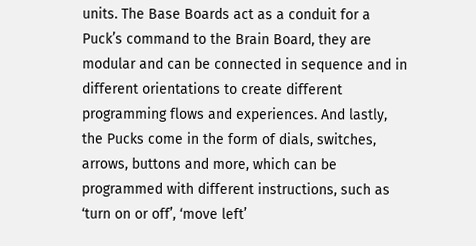units. The Base Boards act as a conduit for a Puck’s command to the Brain Board, they are modular and can be connected in sequence and in different orientations to create different programming flows and experiences. And lastly, the Pucks come in the form of dials, switches, arrows, buttons and more, which can be programmed with different instructions, such as ‘turn on or off’, ‘move left’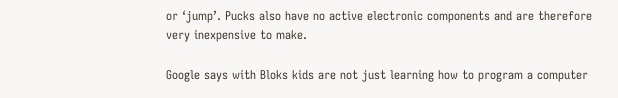or ‘jump’. Pucks also have no active electronic components and are therefore very inexpensive to make.

Google says with Bloks kids are not just learning how to program a computer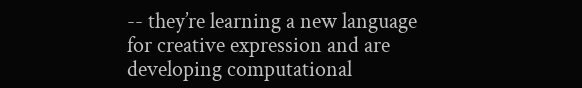-- they’re learning a new language for creative expression and are developing computational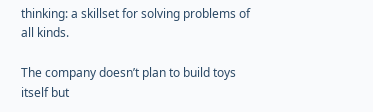thinking: a skillset for solving problems of all kinds.

The company doesn’t plan to build toys itself but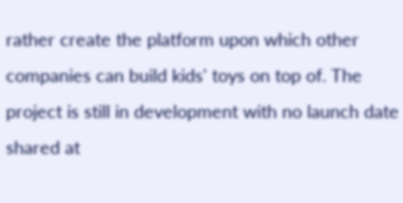rather create the platform upon which other companies can build kids' toys on top of. The project is still in development with no launch date shared at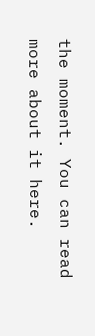the moment. You can read more about it here.